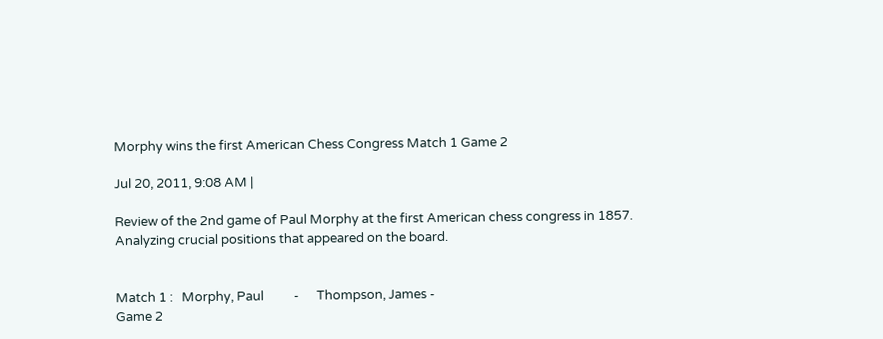Morphy wins the first American Chess Congress Match 1 Game 2

Jul 20, 2011, 9:08 AM |

Review of the 2nd game of Paul Morphy at the first American chess congress in 1857. Analyzing crucial positions that appeared on the board.


Match 1 :   Morphy, Paul          -      Thompson, James -
Game 2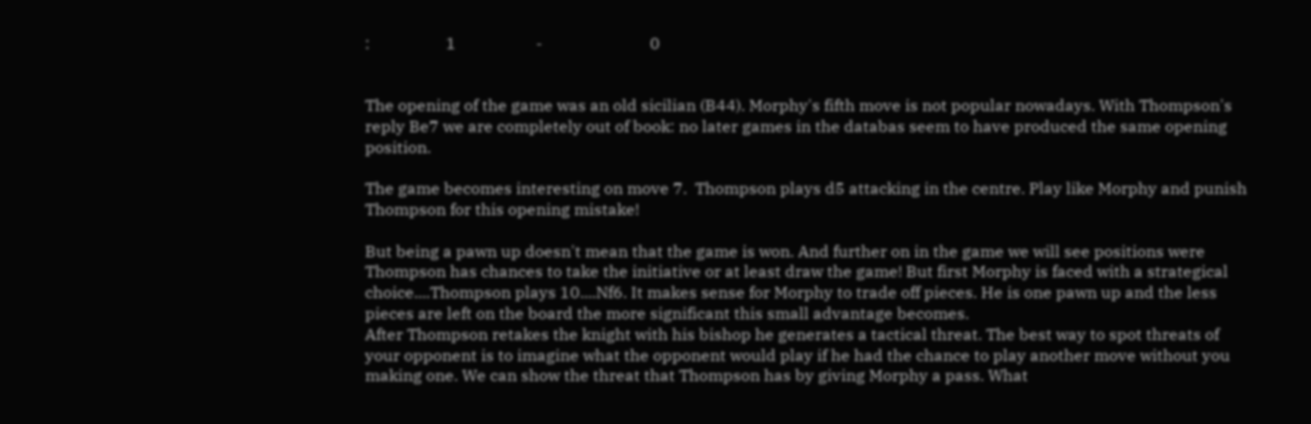:                   1                    -                           0


The opening of the game was an old sicilian (B44). Morphy's fifth move is not popular nowadays. With Thompson's reply Be7 we are completely out of book: no later games in the databas seem to have produced the same opening position.

The game becomes interesting on move 7.  Thompson plays d5 attacking in the centre. Play like Morphy and punish Thompson for this opening mistake!

But being a pawn up doesn't mean that the game is won. And further on in the game we will see positions were Thompson has chances to take the initiative or at least draw the game! But first Morphy is faced with a strategical choice....Thompson plays 10....Nf6. It makes sense for Morphy to trade off pieces. He is one pawn up and the less pieces are left on the board the more significant this small advantage becomes.
After Thompson retakes the knight with his bishop he generates a tactical threat. The best way to spot threats of your opponent is to imagine what the opponent would play if he had the chance to play another move without you making one. We can show the threat that Thompson has by giving Morphy a pass. What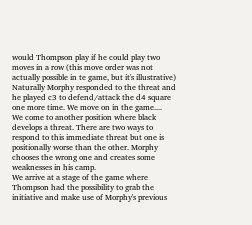would Thompson play if he could play two moves in a row (this move order was not actually possible in te game, but it's illustrative)
Naturally Morphy responded to the threat and he played c3 to defend/attack the d4 square one more time. We move on in the game....
We come to another position where black develops a threat. There are two ways to respond to this immediate threat but one is positionally worse than the other. Morphy chooses the wrong one and creates some weaknesses in his camp.
We arrive at a stage of the game where Thompson had the possibility to grab the initiative and make use of Morphy's previous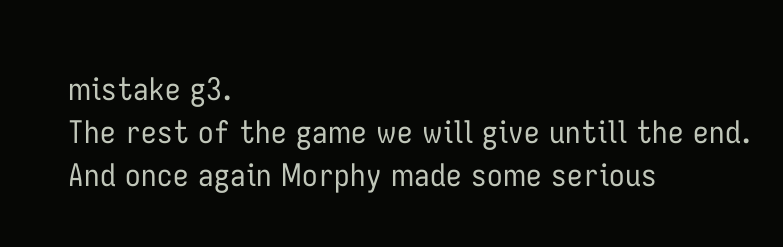mistake g3.
The rest of the game we will give untill the end. And once again Morphy made some serious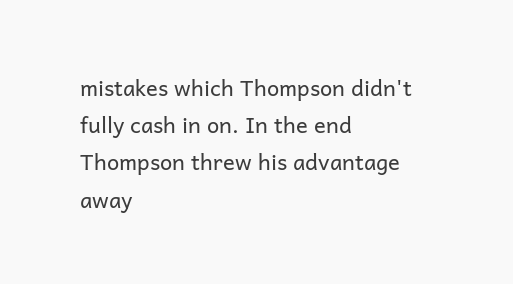mistakes which Thompson didn't fully cash in on. In the end Thompson threw his advantage away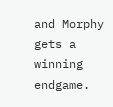and Morphy gets a winning endgame.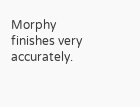Morphy finishes very accurately.